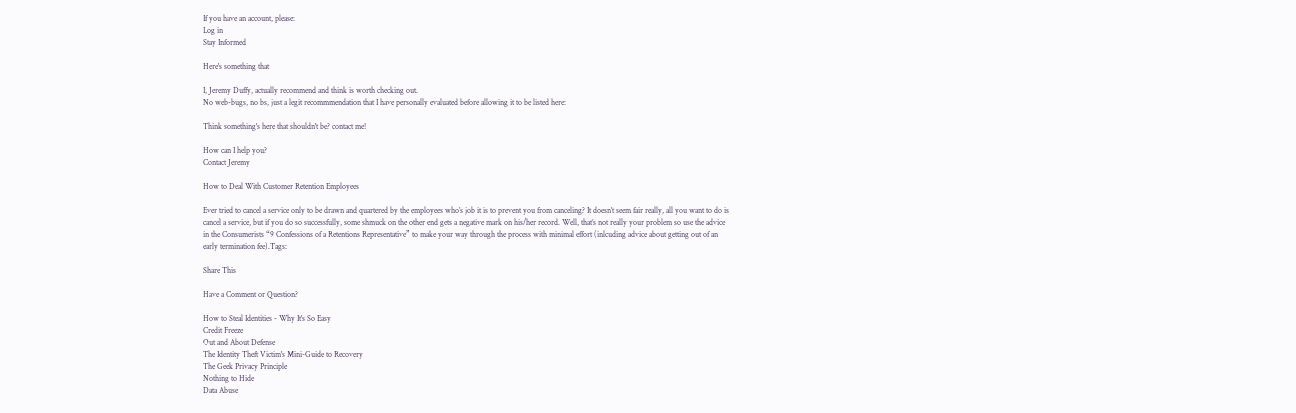If you have an account, please:
Log in
Stay Informed

Here's something that

I, Jeremy Duffy, actually recommend and think is worth checking out.
No web-bugs, no bs, just a legit recommmendation that I have personally evaluated before allowing it to be listed here:

Think something's here that shouldn't be? contact me!

How can I help you?
Contact Jeremy

How to Deal With Customer Retention Employees

Ever tried to cancel a service only to be drawn and quartered by the employees who’s job it is to prevent you from canceling? It doesn’t seem fair really, all you want to do is cancel a service, but if you do so successfully, some shmuck on the other end gets a negative mark on his/her record. Well, that’s not really your problem so use the advice in the Consumerists “9 Confessions of a Retentions Representative” to make your way through the process with minimal effort (inlcuding advice about getting out of an early termination fee).Tags:

Share This

Have a Comment or Question?

How to Steal Identities - Why It's So Easy
Credit Freeze
Out and About Defense
The Identity Theft Victim's Mini-Guide to Recovery
The Geek Privacy Principle
Nothing to Hide
Data Abuse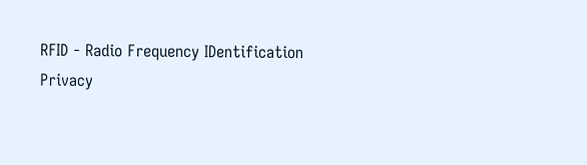RFID - Radio Frequency IDentification
Privacy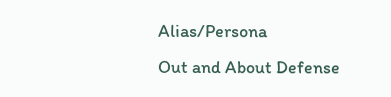Alias/Persona
Out and About Defense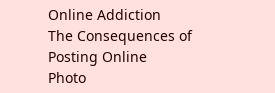Online Addiction
The Consequences of Posting Online
Photo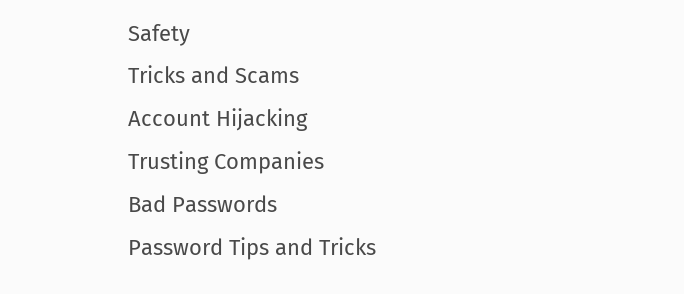Safety
Tricks and Scams
Account Hijacking
Trusting Companies
Bad Passwords
Password Tips and Tricks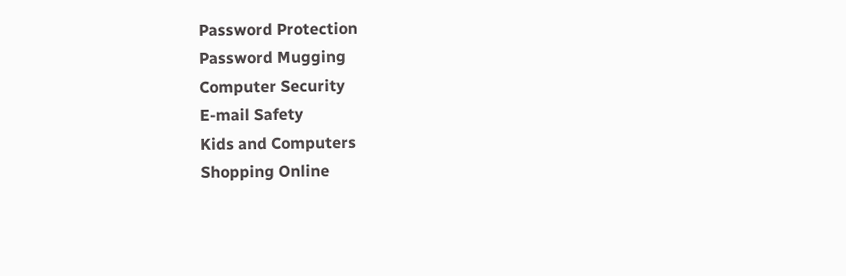Password Protection
Password Mugging
Computer Security
E-mail Safety
Kids and Computers
Shopping Online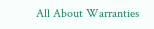All About Warranties